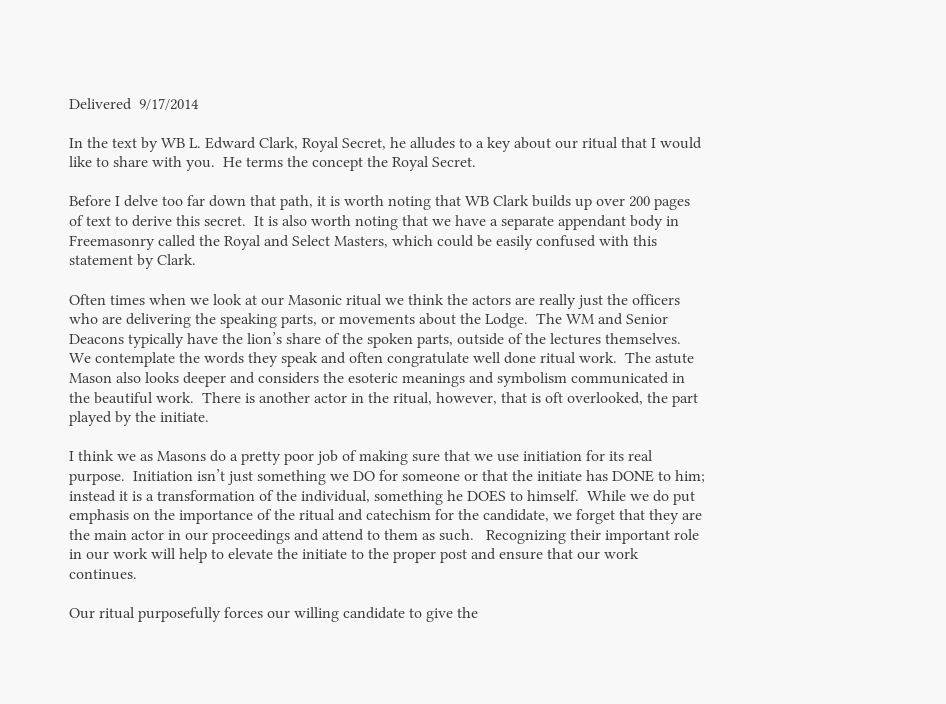Delivered  9/17/2014

In the text by WB L. Edward Clark, Royal Secret, he alludes to a key about our ritual that I would like to share with you.  He terms the concept the Royal Secret.

Before I delve too far down that path, it is worth noting that WB Clark builds up over 200 pages of text to derive this secret.  It is also worth noting that we have a separate appendant body in Freemasonry called the Royal and Select Masters, which could be easily confused with this statement by Clark.

Often times when we look at our Masonic ritual we think the actors are really just the officers who are delivering the speaking parts, or movements about the Lodge.  The WM and Senior Deacons typically have the lion’s share of the spoken parts, outside of the lectures themselves.  We contemplate the words they speak and often congratulate well done ritual work.  The astute Mason also looks deeper and considers the esoteric meanings and symbolism communicated in the beautiful work.  There is another actor in the ritual, however, that is oft overlooked, the part played by the initiate.

I think we as Masons do a pretty poor job of making sure that we use initiation for its real purpose.  Initiation isn’t just something we DO for someone or that the initiate has DONE to him; instead it is a transformation of the individual, something he DOES to himself.  While we do put emphasis on the importance of the ritual and catechism for the candidate, we forget that they are the main actor in our proceedings and attend to them as such.   Recognizing their important role in our work will help to elevate the initiate to the proper post and ensure that our work continues.

Our ritual purposefully forces our willing candidate to give the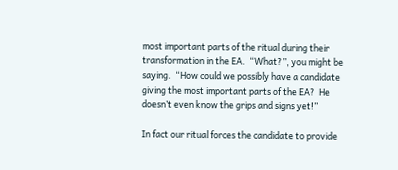most important parts of the ritual during their transformation in the EA.  “What?”, you might be saying.  “How could we possibly have a candidate giving the most important parts of the EA?  He doesn’t even know the grips and signs yet!”

In fact our ritual forces the candidate to provide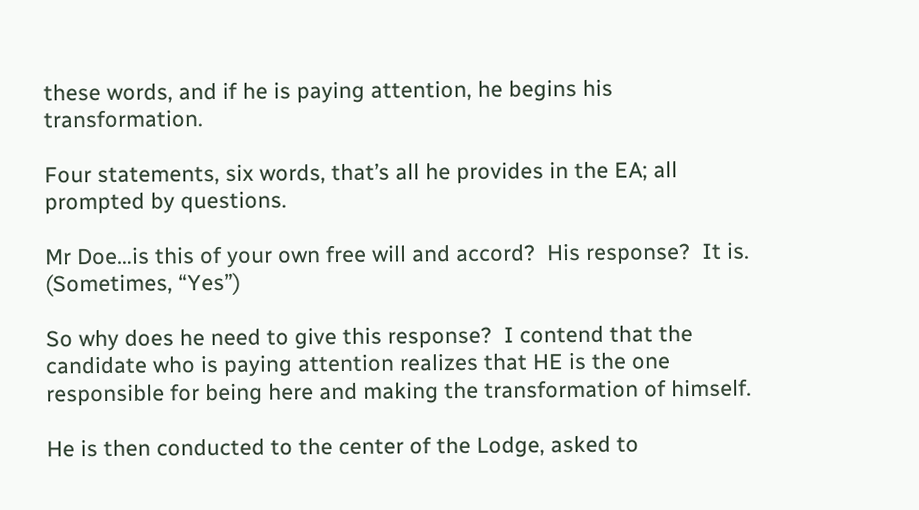these words, and if he is paying attention, he begins his transformation.

Four statements, six words, that’s all he provides in the EA; all prompted by questions.

Mr Doe…is this of your own free will and accord?  His response?  It is.  (Sometimes, “Yes”)

So why does he need to give this response?  I contend that the candidate who is paying attention realizes that HE is the one responsible for being here and making the transformation of himself.

He is then conducted to the center of the Lodge, asked to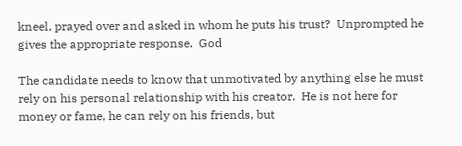kneel, prayed over and asked in whom he puts his trust?  Unprompted he gives the appropriate response.  God

The candidate needs to know that unmotivated by anything else he must rely on his personal relationship with his creator.  He is not here for money or fame, he can rely on his friends, but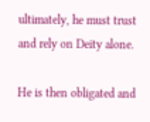ultimately, he must trust and rely on Deity alone.

He is then obligated and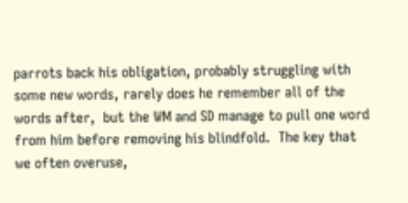parrots back his obligation, probably struggling with some new words, rarely does he remember all of the words after,  but the WM and SD manage to pull one word from him before removing his blindfold.  The key that we often overuse,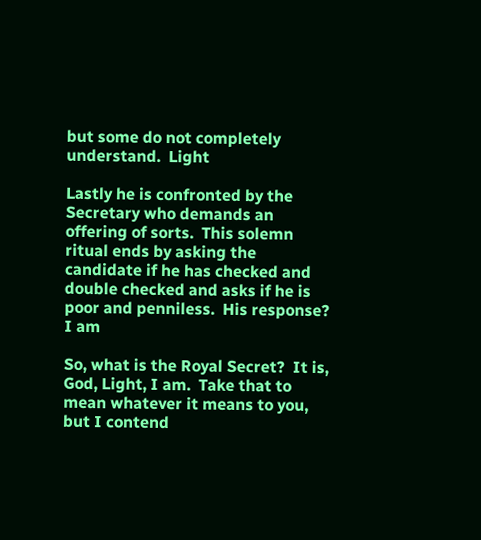but some do not completely understand.  Light

Lastly he is confronted by the Secretary who demands an offering of sorts.  This solemn ritual ends by asking the candidate if he has checked and double checked and asks if he is poor and penniless.  His response?  I am

So, what is the Royal Secret?  It is, God, Light, I am.  Take that to mean whatever it means to you, but I contend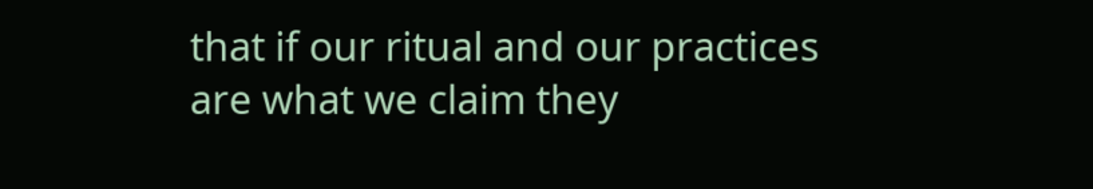that if our ritual and our practices are what we claim they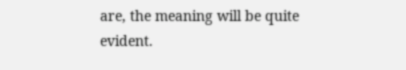are, the meaning will be quite evident.